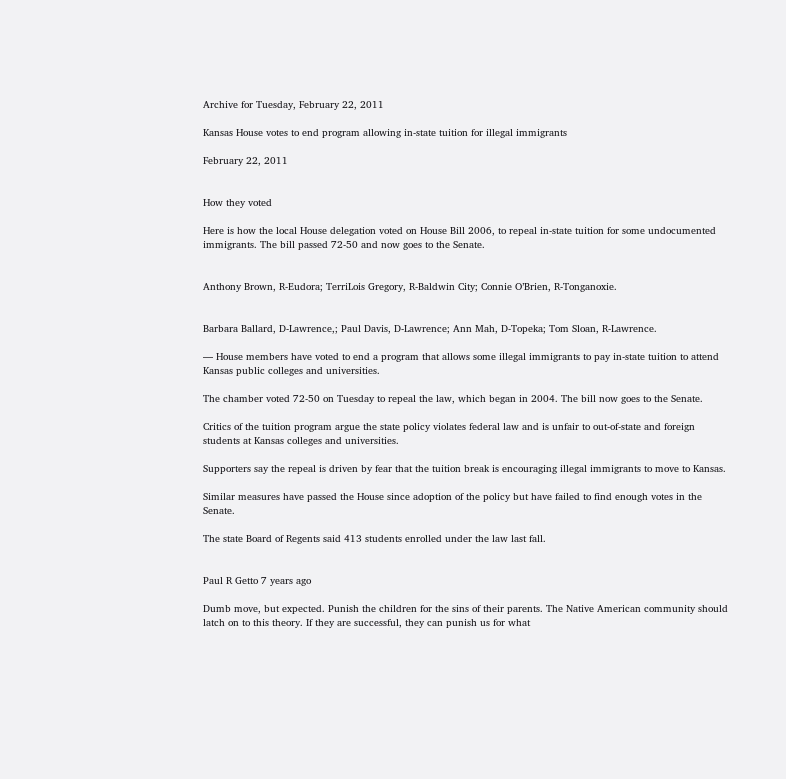Archive for Tuesday, February 22, 2011

Kansas House votes to end program allowing in-state tuition for illegal immigrants

February 22, 2011


How they voted

Here is how the local House delegation voted on House Bill 2006, to repeal in-state tuition for some undocumented immigrants. The bill passed 72-50 and now goes to the Senate.


Anthony Brown, R-Eudora; TerriLois Gregory, R-Baldwin City; Connie O’Brien, R-Tonganoxie.


Barbara Ballard, D-Lawrence,; Paul Davis, D-Lawrence; Ann Mah, D-Topeka; Tom Sloan, R-Lawrence.

— House members have voted to end a program that allows some illegal immigrants to pay in-state tuition to attend Kansas public colleges and universities.

The chamber voted 72-50 on Tuesday to repeal the law, which began in 2004. The bill now goes to the Senate.

Critics of the tuition program argue the state policy violates federal law and is unfair to out-of-state and foreign students at Kansas colleges and universities.

Supporters say the repeal is driven by fear that the tuition break is encouraging illegal immigrants to move to Kansas.

Similar measures have passed the House since adoption of the policy but have failed to find enough votes in the Senate.

The state Board of Regents said 413 students enrolled under the law last fall.


Paul R Getto 7 years ago

Dumb move, but expected. Punish the children for the sins of their parents. The Native American community should latch on to this theory. If they are successful, they can punish us for what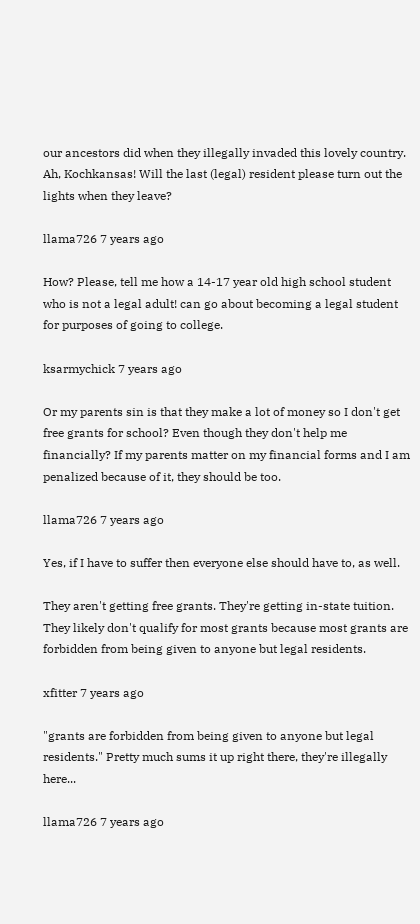our ancestors did when they illegally invaded this lovely country. Ah, Kochkansas! Will the last (legal) resident please turn out the lights when they leave?

llama726 7 years ago

How? Please, tell me how a 14-17 year old high school student who is not a legal adult! can go about becoming a legal student for purposes of going to college.

ksarmychick 7 years ago

Or my parents sin is that they make a lot of money so I don't get free grants for school? Even though they don't help me financially? If my parents matter on my financial forms and I am penalized because of it, they should be too.

llama726 7 years ago

Yes, if I have to suffer then everyone else should have to, as well.

They aren't getting free grants. They're getting in-state tuition. They likely don't qualify for most grants because most grants are forbidden from being given to anyone but legal residents.

xfitter 7 years ago

"grants are forbidden from being given to anyone but legal residents." Pretty much sums it up right there, they're illegally here...

llama726 7 years ago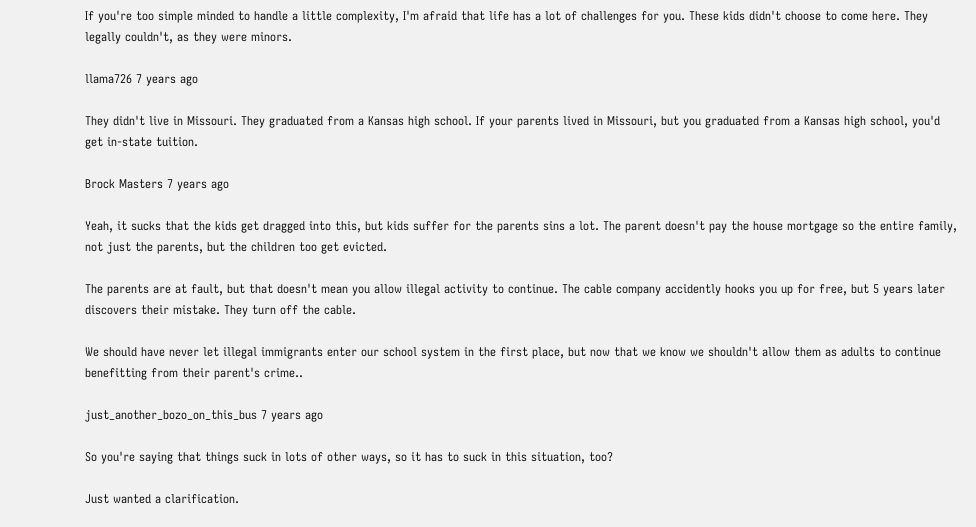If you're too simple minded to handle a little complexity, I'm afraid that life has a lot of challenges for you. These kids didn't choose to come here. They legally couldn't, as they were minors.

llama726 7 years ago

They didn't live in Missouri. They graduated from a Kansas high school. If your parents lived in Missouri, but you graduated from a Kansas high school, you'd get in-state tuition.

Brock Masters 7 years ago

Yeah, it sucks that the kids get dragged into this, but kids suffer for the parents sins a lot. The parent doesn't pay the house mortgage so the entire family, not just the parents, but the children too get evicted.

The parents are at fault, but that doesn't mean you allow illegal activity to continue. The cable company accidently hooks you up for free, but 5 years later discovers their mistake. They turn off the cable.

We should have never let illegal immigrants enter our school system in the first place, but now that we know we shouldn't allow them as adults to continue benefitting from their parent's crime..

just_another_bozo_on_this_bus 7 years ago

So you're saying that things suck in lots of other ways, so it has to suck in this situation, too?

Just wanted a clarification.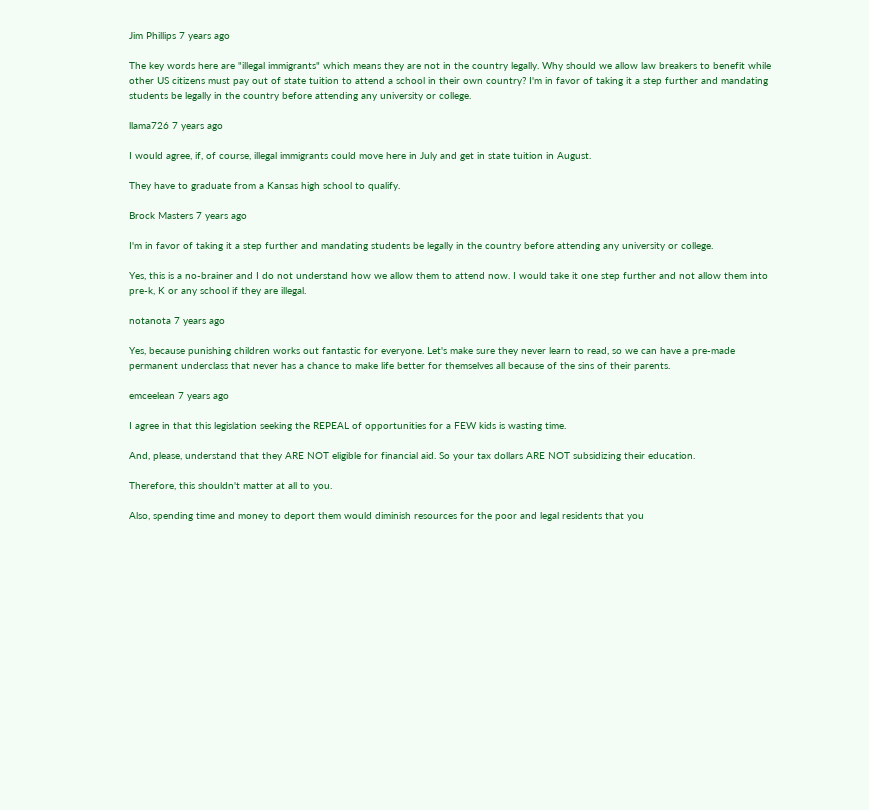Jim Phillips 7 years ago

The key words here are "illegal immigrants" which means they are not in the country legally. Why should we allow law breakers to benefit while other US citizens must pay out of state tuition to attend a school in their own country? I'm in favor of taking it a step further and mandating students be legally in the country before attending any university or college.

llama726 7 years ago

I would agree, if, of course, illegal immigrants could move here in July and get in state tuition in August.

They have to graduate from a Kansas high school to qualify.

Brock Masters 7 years ago

I'm in favor of taking it a step further and mandating students be legally in the country before attending any university or college.

Yes, this is a no-brainer and I do not understand how we allow them to attend now. I would take it one step further and not allow them into pre-k, K or any school if they are illegal.

notanota 7 years ago

Yes, because punishing children works out fantastic for everyone. Let's make sure they never learn to read, so we can have a pre-made permanent underclass that never has a chance to make life better for themselves all because of the sins of their parents.

emceelean 7 years ago

I agree in that this legislation seeking the REPEAL of opportunities for a FEW kids is wasting time.

And, please, understand that they ARE NOT eligible for financial aid. So your tax dollars ARE NOT subsidizing their education.

Therefore, this shouldn't matter at all to you.

Also, spending time and money to deport them would diminish resources for the poor and legal residents that you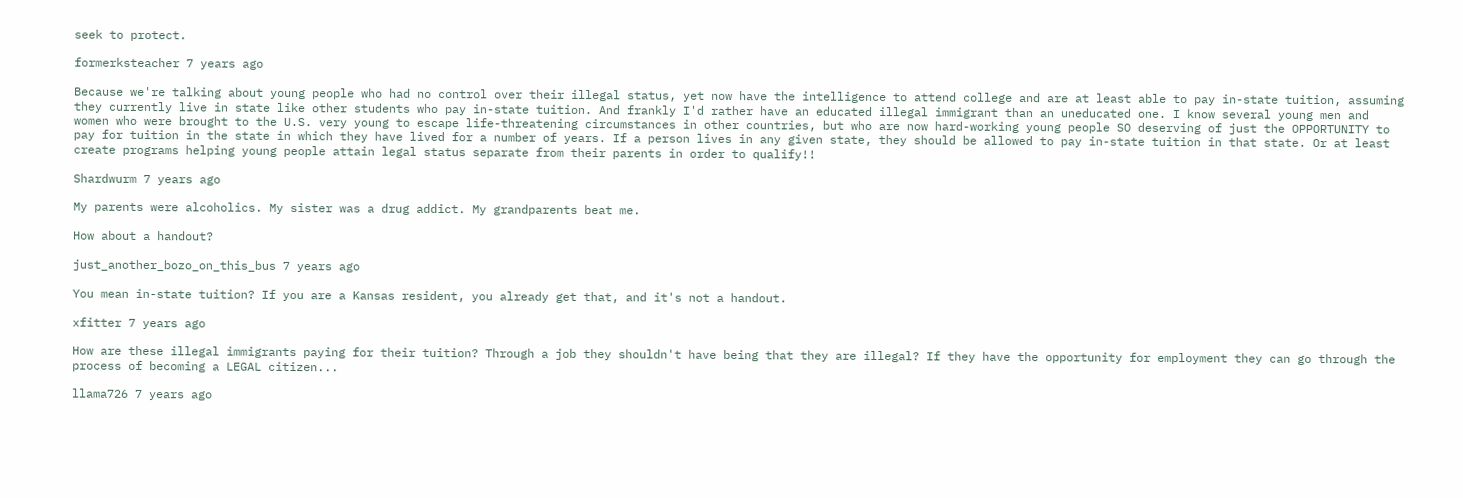seek to protect.

formerksteacher 7 years ago

Because we're talking about young people who had no control over their illegal status, yet now have the intelligence to attend college and are at least able to pay in-state tuition, assuming they currently live in state like other students who pay in-state tuition. And frankly I'd rather have an educated illegal immigrant than an uneducated one. I know several young men and women who were brought to the U.S. very young to escape life-threatening circumstances in other countries, but who are now hard-working young people SO deserving of just the OPPORTUNITY to pay for tuition in the state in which they have lived for a number of years. If a person lives in any given state, they should be allowed to pay in-state tuition in that state. Or at least create programs helping young people attain legal status separate from their parents in order to qualify!!

Shardwurm 7 years ago

My parents were alcoholics. My sister was a drug addict. My grandparents beat me.

How about a handout?

just_another_bozo_on_this_bus 7 years ago

You mean in-state tuition? If you are a Kansas resident, you already get that, and it's not a handout.

xfitter 7 years ago

How are these illegal immigrants paying for their tuition? Through a job they shouldn't have being that they are illegal? If they have the opportunity for employment they can go through the process of becoming a LEGAL citizen...

llama726 7 years ago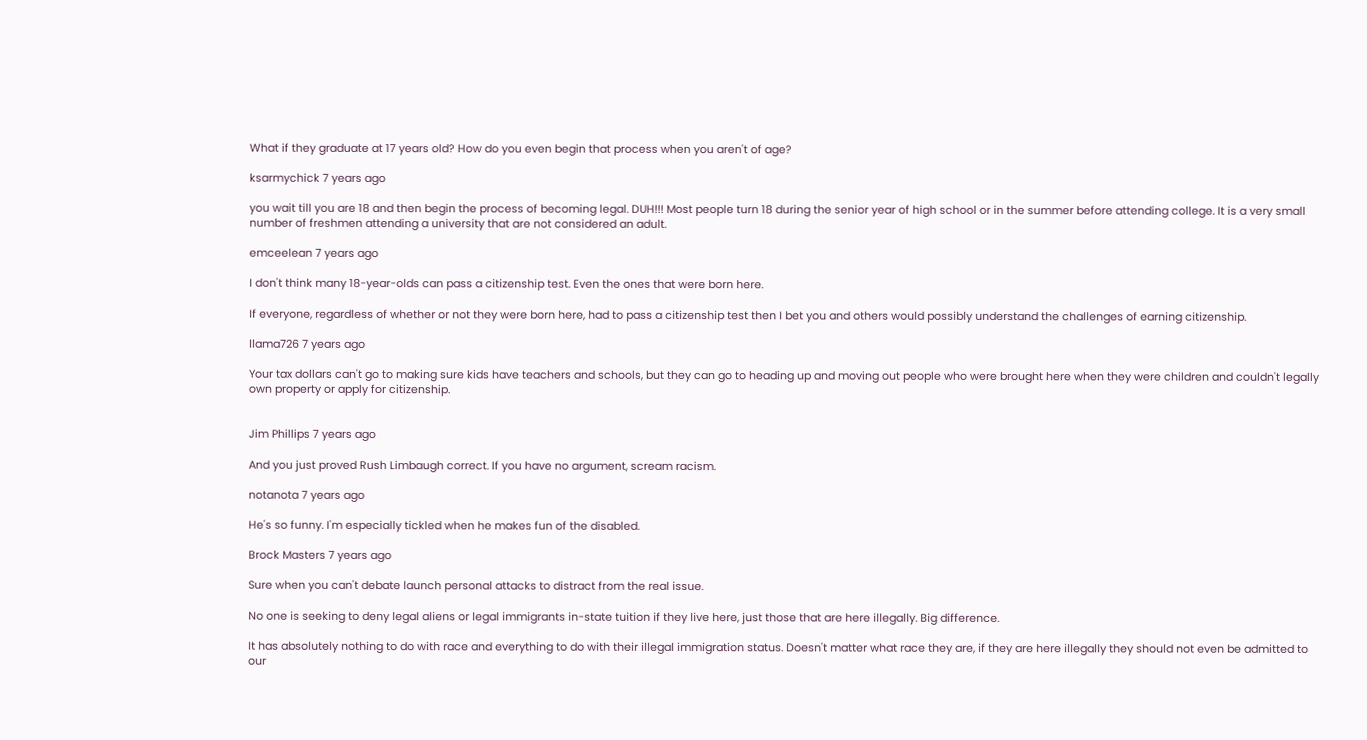What if they graduate at 17 years old? How do you even begin that process when you aren't of age?

ksarmychick 7 years ago

you wait till you are 18 and then begin the process of becoming legal. DUH!!! Most people turn 18 during the senior year of high school or in the summer before attending college. It is a very small number of freshmen attending a university that are not considered an adult.

emceelean 7 years ago

I don't think many 18-year-olds can pass a citizenship test. Even the ones that were born here.

If everyone, regardless of whether or not they were born here, had to pass a citizenship test then I bet you and others would possibly understand the challenges of earning citizenship.

llama726 7 years ago

Your tax dollars can't go to making sure kids have teachers and schools, but they can go to heading up and moving out people who were brought here when they were children and couldn't legally own property or apply for citizenship.


Jim Phillips 7 years ago

And you just proved Rush Limbaugh correct. If you have no argument, scream racism.

notanota 7 years ago

He's so funny. I'm especially tickled when he makes fun of the disabled.

Brock Masters 7 years ago

Sure when you can't debate launch personal attacks to distract from the real issue.

No one is seeking to deny legal aliens or legal immigrants in-state tuition if they live here, just those that are here illegally. Big difference.

It has absolutely nothing to do with race and everything to do with their illegal immigration status. Doesn't matter what race they are, if they are here illegally they should not even be admitted to our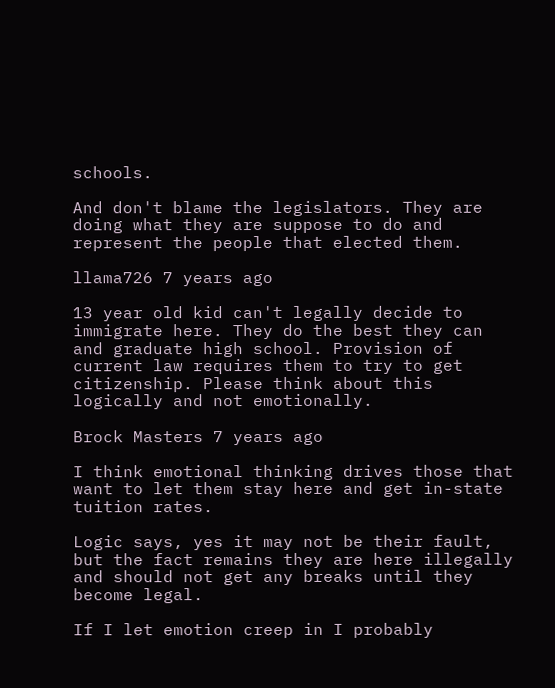schools.

And don't blame the legislators. They are doing what they are suppose to do and represent the people that elected them.

llama726 7 years ago

13 year old kid can't legally decide to immigrate here. They do the best they can and graduate high school. Provision of current law requires them to try to get citizenship. Please think about this logically and not emotionally.

Brock Masters 7 years ago

I think emotional thinking drives those that want to let them stay here and get in-state tuition rates.

Logic says, yes it may not be their fault, but the fact remains they are here illegally and should not get any breaks until they become legal.

If I let emotion creep in I probably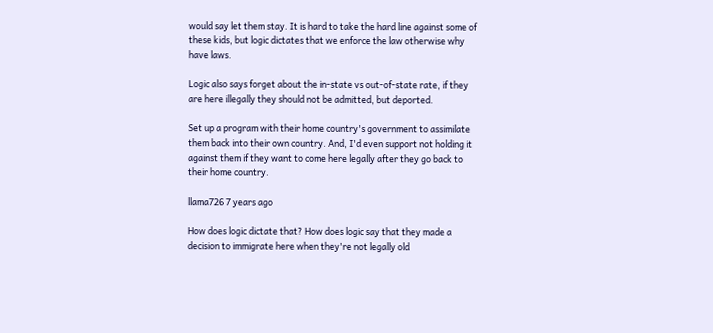would say let them stay. It is hard to take the hard line against some of these kids, but logic dictates that we enforce the law otherwise why have laws.

Logic also says forget about the in-state vs out-of-state rate, if they are here illegally they should not be admitted, but deported.

Set up a program with their home country's government to assimilate them back into their own country. And, I'd even support not holding it against them if they want to come here legally after they go back to their home country.

llama726 7 years ago

How does logic dictate that? How does logic say that they made a decision to immigrate here when they're not legally old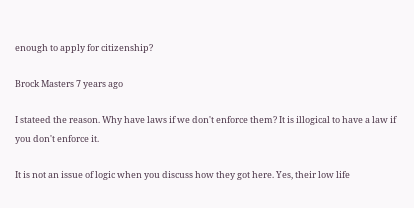enough to apply for citizenship?

Brock Masters 7 years ago

I stateed the reason. Why have laws if we don't enforce them? It is illogical to have a law if you don't enforce it.

It is not an issue of logic when you discuss how they got here. Yes, their low life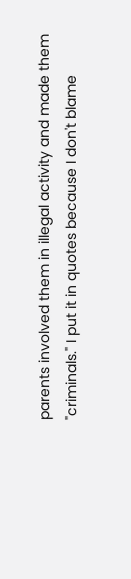parents involved them in illegal activity and made them "criminals." I put it in quotes because I don't blame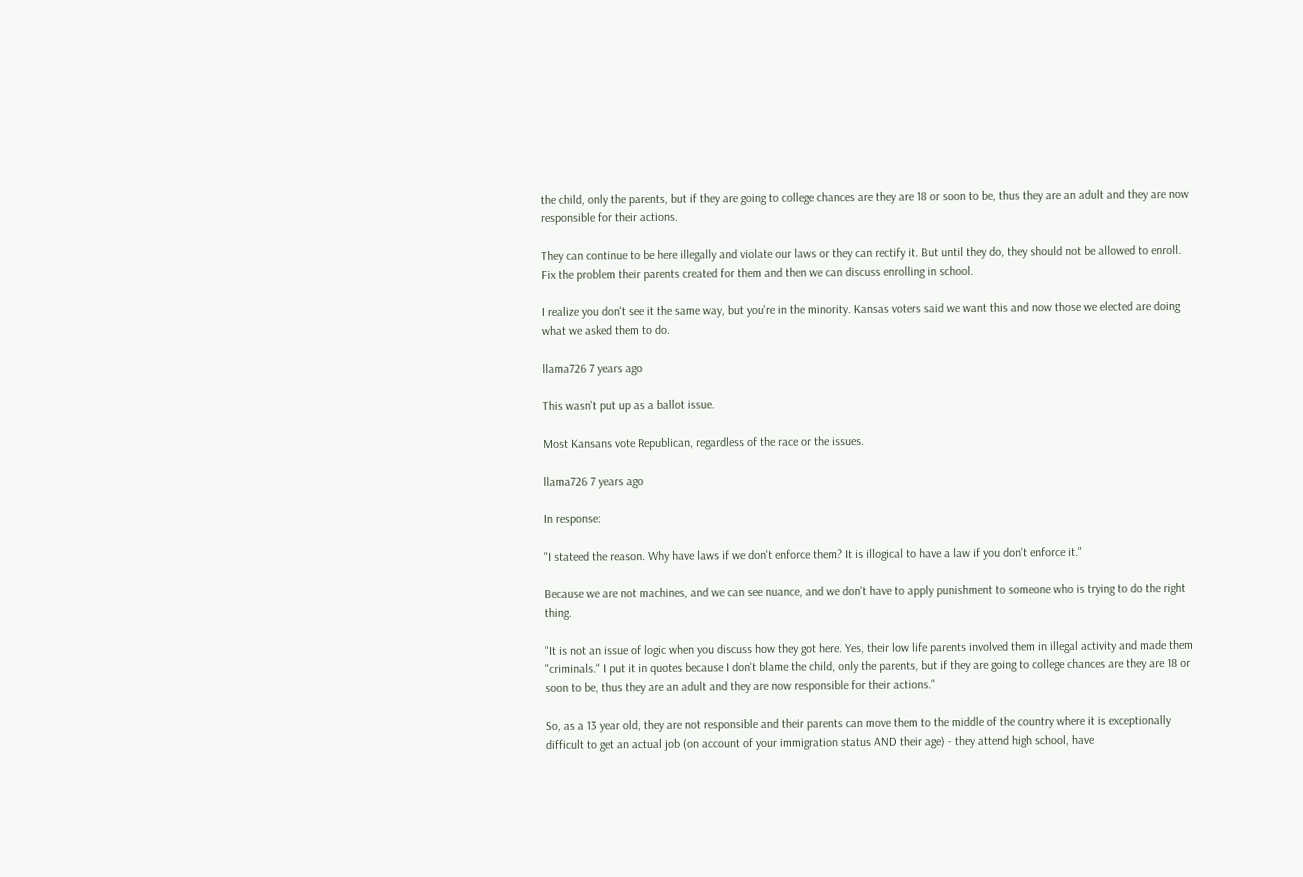the child, only the parents, but if they are going to college chances are they are 18 or soon to be, thus they are an adult and they are now responsible for their actions.

They can continue to be here illegally and violate our laws or they can rectify it. But until they do, they should not be allowed to enroll. Fix the problem their parents created for them and then we can discuss enrolling in school.

I realize you don't see it the same way, but you're in the minority. Kansas voters said we want this and now those we elected are doing what we asked them to do.

llama726 7 years ago

This wasn't put up as a ballot issue.

Most Kansans vote Republican, regardless of the race or the issues.

llama726 7 years ago

In response:

"I stateed the reason. Why have laws if we don't enforce them? It is illogical to have a law if you don't enforce it."

Because we are not machines, and we can see nuance, and we don't have to apply punishment to someone who is trying to do the right thing.

"It is not an issue of logic when you discuss how they got here. Yes, their low life parents involved them in illegal activity and made them "criminals." I put it in quotes because I don't blame the child, only the parents, but if they are going to college chances are they are 18 or soon to be, thus they are an adult and they are now responsible for their actions."

So, as a 13 year old, they are not responsible and their parents can move them to the middle of the country where it is exceptionally difficult to get an actual job (on account of your immigration status AND their age) - they attend high school, have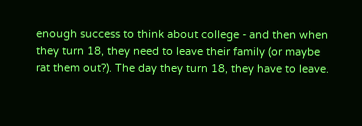enough success to think about college - and then when they turn 18, they need to leave their family (or maybe rat them out?). The day they turn 18, they have to leave.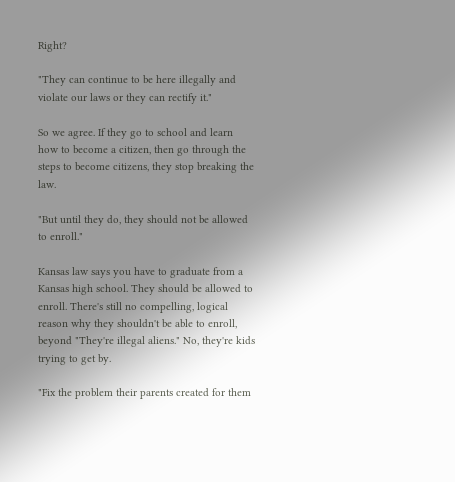Right?

"They can continue to be here illegally and violate our laws or they can rectify it."

So we agree. If they go to school and learn how to become a citizen, then go through the steps to become citizens, they stop breaking the law.

"But until they do, they should not be allowed to enroll."

Kansas law says you have to graduate from a Kansas high school. They should be allowed to enroll. There's still no compelling, logical reason why they shouldn't be able to enroll, beyond "They're illegal aliens." No, they're kids trying to get by.

"Fix the problem their parents created for them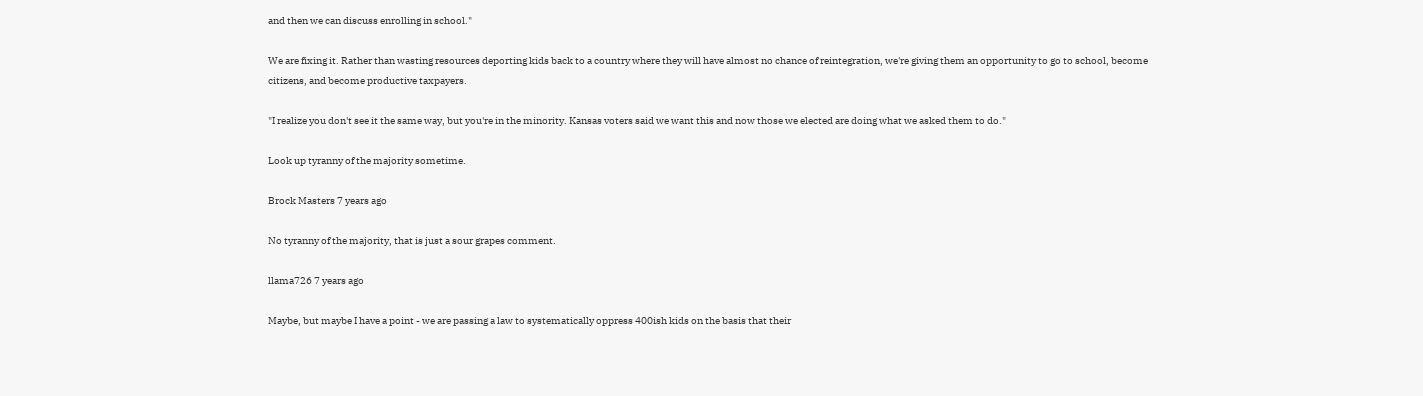and then we can discuss enrolling in school."

We are fixing it. Rather than wasting resources deporting kids back to a country where they will have almost no chance of reintegration, we're giving them an opportunity to go to school, become citizens, and become productive taxpayers.

"I realize you don't see it the same way, but you're in the minority. Kansas voters said we want this and now those we elected are doing what we asked them to do."

Look up tyranny of the majority sometime.

Brock Masters 7 years ago

No tyranny of the majority, that is just a sour grapes comment.

llama726 7 years ago

Maybe, but maybe I have a point - we are passing a law to systematically oppress 400ish kids on the basis that their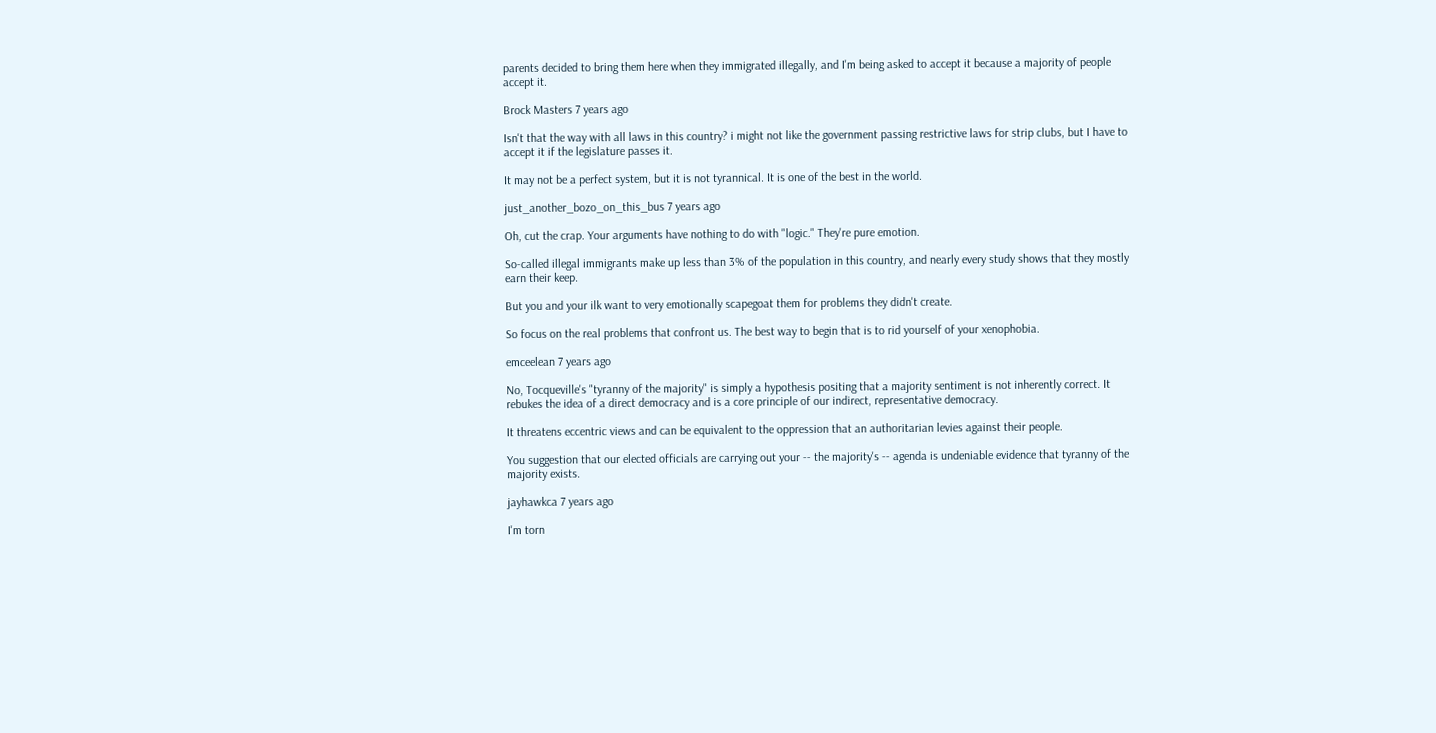parents decided to bring them here when they immigrated illegally, and I'm being asked to accept it because a majority of people accept it.

Brock Masters 7 years ago

Isn't that the way with all laws in this country? i might not like the government passing restrictive laws for strip clubs, but I have to accept it if the legislature passes it.

It may not be a perfect system, but it is not tyrannical. It is one of the best in the world.

just_another_bozo_on_this_bus 7 years ago

Oh, cut the crap. Your arguments have nothing to do with "logic." They're pure emotion.

So-called illegal immigrants make up less than 3% of the population in this country, and nearly every study shows that they mostly earn their keep.

But you and your ilk want to very emotionally scapegoat them for problems they didn't create.

So focus on the real problems that confront us. The best way to begin that is to rid yourself of your xenophobia.

emceelean 7 years ago

No, Tocqueville's "tyranny of the majority" is simply a hypothesis positing that a majority sentiment is not inherently correct. It rebukes the idea of a direct democracy and is a core principle of our indirect, representative democracy.

It threatens eccentric views and can be equivalent to the oppression that an authoritarian levies against their people.

You suggestion that our elected officials are carrying out your -- the majority's -- agenda is undeniable evidence that tyranny of the majority exists.

jayhawkca 7 years ago

I'm torn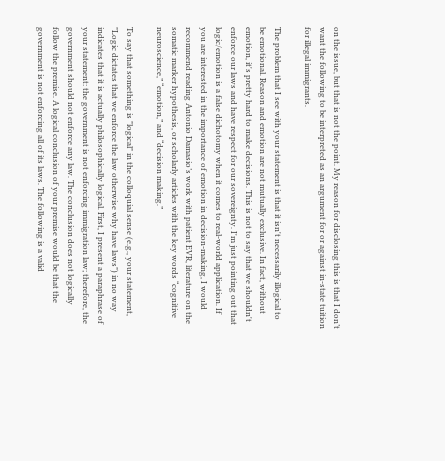on the issue, but that is not the point. My reason for disclosing this is that I don’t want the following to be interpreted as an argument for or against in-state tuition for illegal immigrants.

The problem that I see with your statement is that it isn't necessarily illogical to be emotional. Reason and emotion are not mutually exclusive. In fact, without emotion, it's pretty hard to make decisions. This is not to say that we shouldn't enforce our laws and have respect for our sovereignty. I'm just pointing out that logic/emotion is a false dichotomy when it comes to real-world application. If you are interested in the importance of emotion in decision-making, I would recommend reading Antonio Damasio’s work with patient EVR, literature on the somatic marker hypothesis, or scholarly articles with the key words “cognitive neuroscience,” “emotion,” and “decision making.”

To say that something is "logical" in the colloquial sense (e.g., your statement, "Logic dictates that we enforce the law otherwise why have laws") in no way indicates that it is actually philosophically logical. First, I present a paraphrase of your statement: the government is not enforcing immigration law; therefore, the government should not enforce any law. The conclusion does not logically follow the premise. A logical conclusion of your premise would be that the government is not enforcing all of its laws. The following is a valid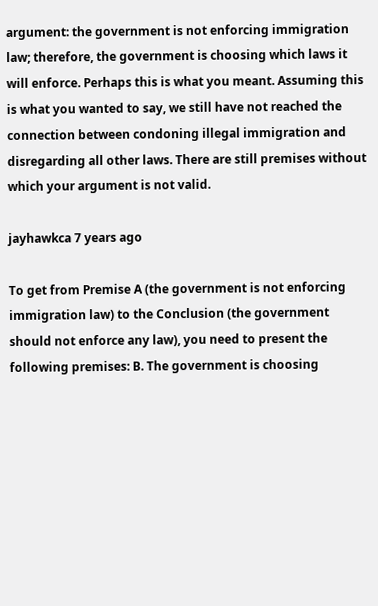argument: the government is not enforcing immigration law; therefore, the government is choosing which laws it will enforce. Perhaps this is what you meant. Assuming this is what you wanted to say, we still have not reached the connection between condoning illegal immigration and disregarding all other laws. There are still premises without which your argument is not valid.

jayhawkca 7 years ago

To get from Premise A (the government is not enforcing immigration law) to the Conclusion (the government should not enforce any law), you need to present the following premises: B. The government is choosing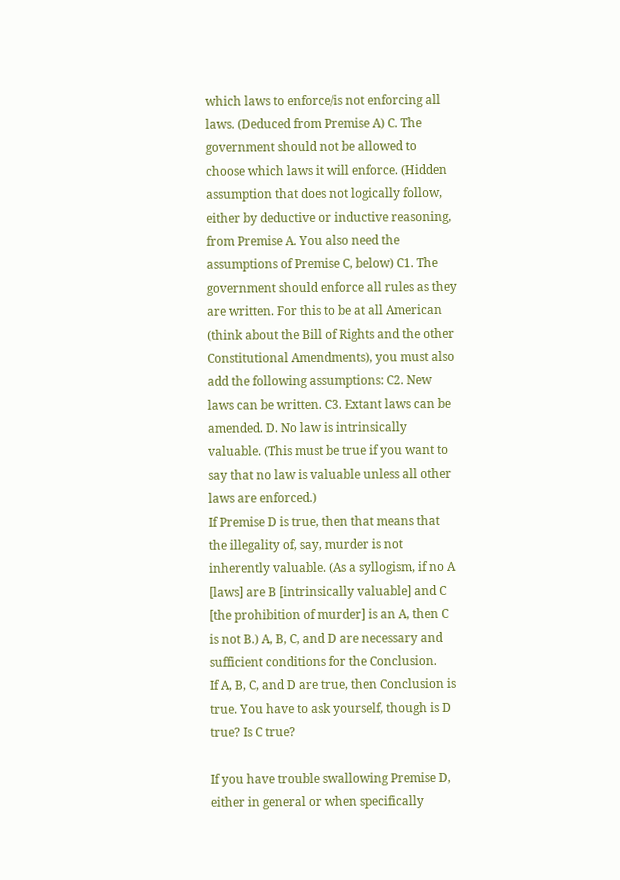which laws to enforce/is not enforcing all laws. (Deduced from Premise A) C. The government should not be allowed to choose which laws it will enforce. (Hidden assumption that does not logically follow, either by deductive or inductive reasoning, from Premise A. You also need the assumptions of Premise C, below) C1. The government should enforce all rules as they are written. For this to be at all American (think about the Bill of Rights and the other Constitutional Amendments), you must also add the following assumptions: C2. New laws can be written. C3. Extant laws can be amended. D. No law is intrinsically valuable. (This must be true if you want to say that no law is valuable unless all other laws are enforced.)
If Premise D is true, then that means that the illegality of, say, murder is not inherently valuable. (As a syllogism, if no A [laws] are B [intrinsically valuable] and C [the prohibition of murder] is an A, then C is not B.) A, B, C, and D are necessary and sufficient conditions for the Conclusion.
If A, B, C, and D are true, then Conclusion is true. You have to ask yourself, though is D true? Is C true?

If you have trouble swallowing Premise D, either in general or when specifically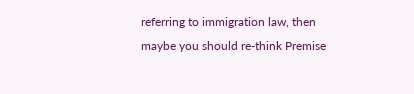referring to immigration law, then maybe you should re-think Premise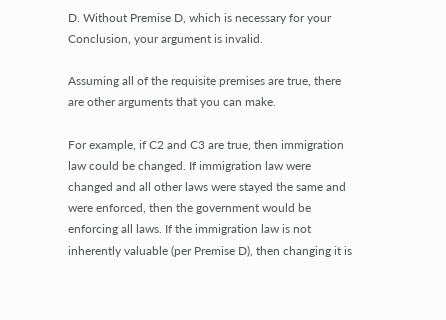D. Without Premise D, which is necessary for your Conclusion, your argument is invalid.

Assuming all of the requisite premises are true, there are other arguments that you can make.

For example, if C2 and C3 are true, then immigration law could be changed. If immigration law were changed and all other laws were stayed the same and were enforced, then the government would be enforcing all laws. If the immigration law is not inherently valuable (per Premise D), then changing it is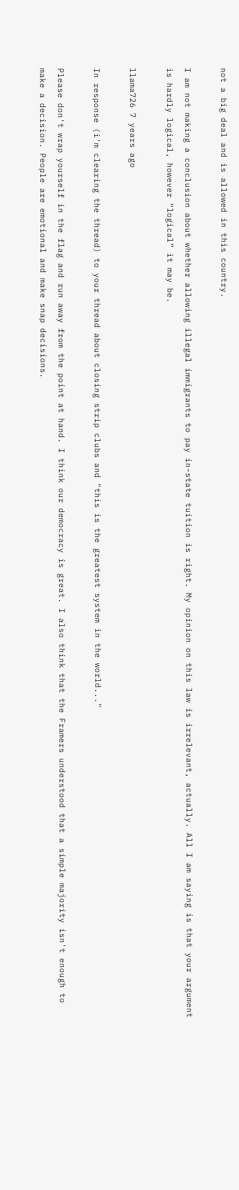not a big deal and is allowed in this country.

I am not making a conclusion about whether allowing illegal immigrants to pay in-state tuition is right. My opinion on this law is irrelevant, actually. All I am saying is that your argument is hardly logical, however “logical” it may be.

llama726 7 years ago

In response (i'm clearing the thread) to your thread about closing strip clubs and "this is the greatest system in the world..."

Please don't wrap yourself in the flag and run away from the point at hand. I think our democracy is great. I also think that the Framers understood that a simple majority isn't enough to make a decision. People are emotional and make snap decisions.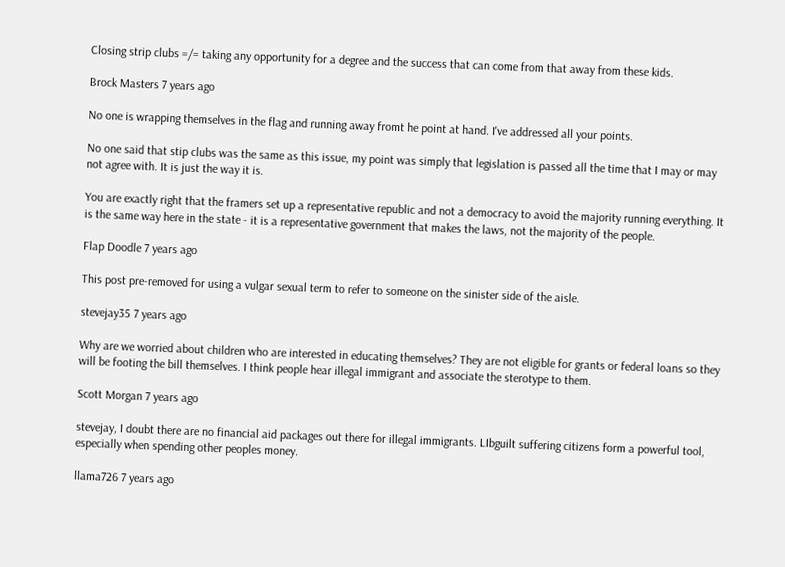Closing strip clubs =/= taking any opportunity for a degree and the success that can come from that away from these kids.

Brock Masters 7 years ago

No one is wrapping themselves in the flag and running away fromt he point at hand. I've addressed all your points.

No one said that stip clubs was the same as this issue, my point was simply that legislation is passed all the time that I may or may not agree with. It is just the way it is.

You are exactly right that the framers set up a representative republic and not a democracy to avoid the majority running everything. It is the same way here in the state - it is a representative government that makes the laws, not the majority of the people.

Flap Doodle 7 years ago

This post pre-removed for using a vulgar sexual term to refer to someone on the sinister side of the aisle.

stevejay35 7 years ago

Why are we worried about children who are interested in educating themselves? They are not eligible for grants or federal loans so they will be footing the bill themselves. I think people hear illegal immigrant and associate the sterotype to them.

Scott Morgan 7 years ago

stevejay, I doubt there are no financial aid packages out there for illegal immigrants. LIbguilt suffering citizens form a powerful tool, especially when spending other peoples money.

llama726 7 years ago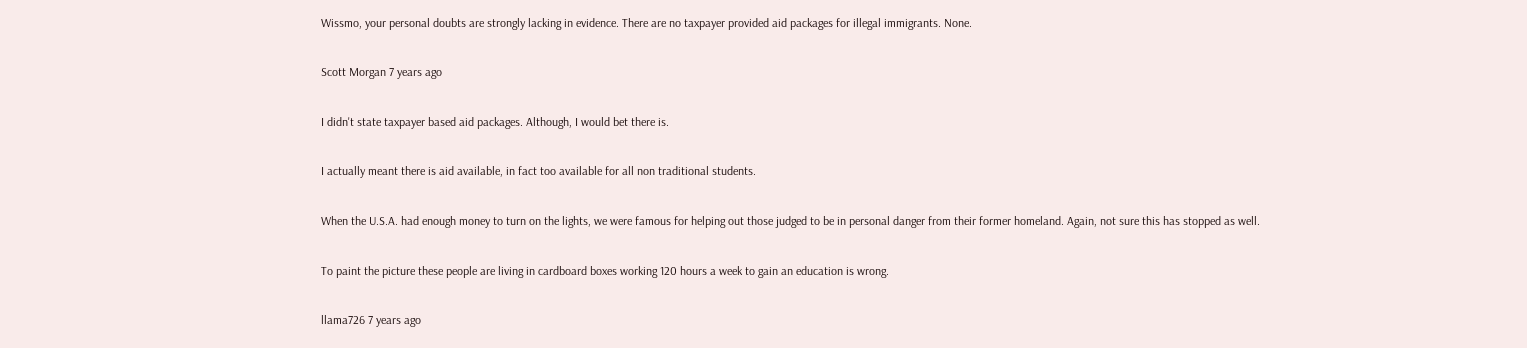Wissmo, your personal doubts are strongly lacking in evidence. There are no taxpayer provided aid packages for illegal immigrants. None.

Scott Morgan 7 years ago

I didn't state taxpayer based aid packages. Although, I would bet there is.

I actually meant there is aid available, in fact too available for all non traditional students.

When the U.S.A. had enough money to turn on the lights, we were famous for helping out those judged to be in personal danger from their former homeland. Again, not sure this has stopped as well.

To paint the picture these people are living in cardboard boxes working 120 hours a week to gain an education is wrong.

llama726 7 years ago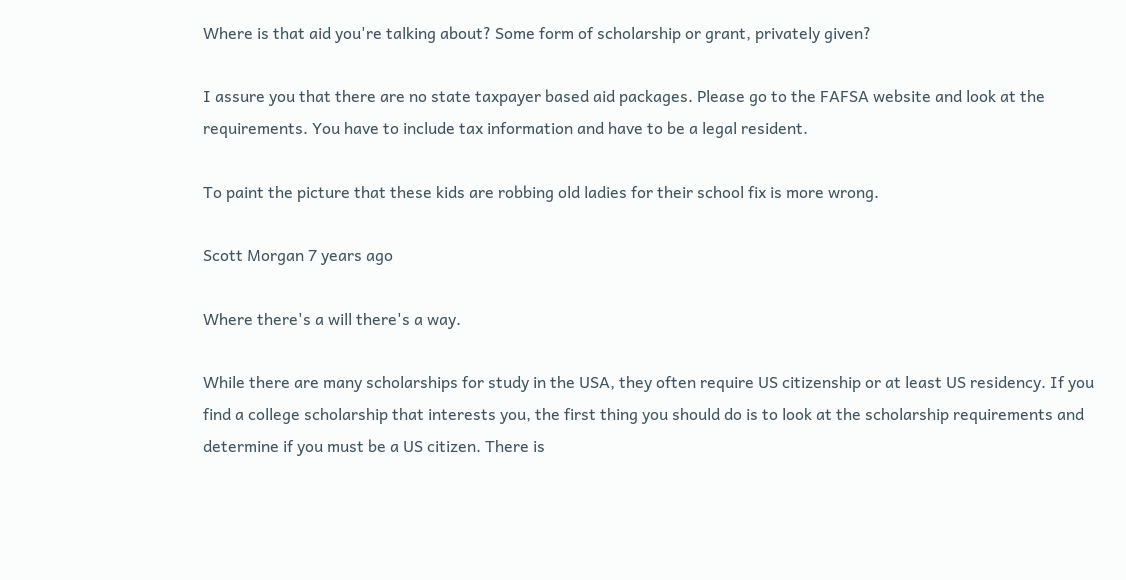Where is that aid you're talking about? Some form of scholarship or grant, privately given?

I assure you that there are no state taxpayer based aid packages. Please go to the FAFSA website and look at the requirements. You have to include tax information and have to be a legal resident.

To paint the picture that these kids are robbing old ladies for their school fix is more wrong.

Scott Morgan 7 years ago

Where there's a will there's a way.

While there are many scholarships for study in the USA, they often require US citizenship or at least US residency. If you find a college scholarship that interests you, the first thing you should do is to look at the scholarship requirements and determine if you must be a US citizen. There is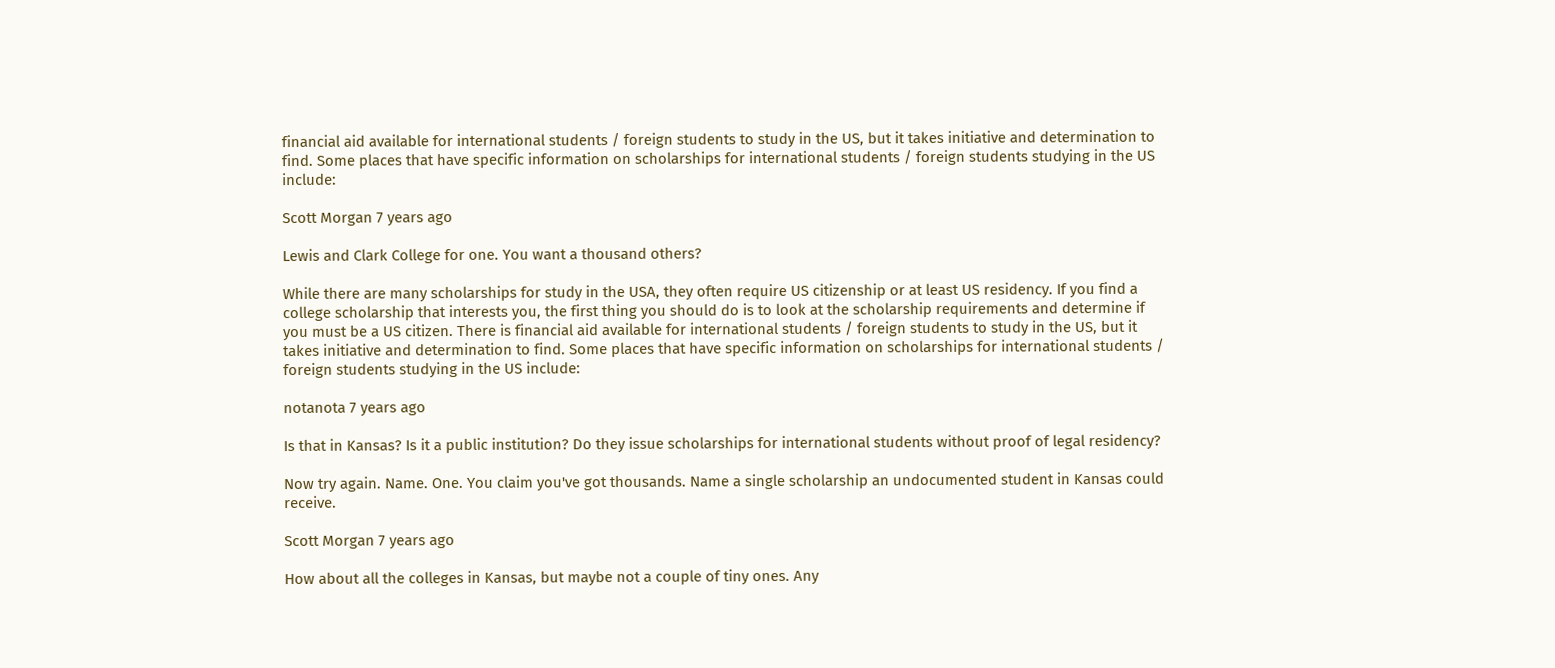financial aid available for international students / foreign students to study in the US, but it takes initiative and determination to find. Some places that have specific information on scholarships for international students / foreign students studying in the US include:

Scott Morgan 7 years ago

Lewis and Clark College for one. You want a thousand others?

While there are many scholarships for study in the USA, they often require US citizenship or at least US residency. If you find a college scholarship that interests you, the first thing you should do is to look at the scholarship requirements and determine if you must be a US citizen. There is financial aid available for international students / foreign students to study in the US, but it takes initiative and determination to find. Some places that have specific information on scholarships for international students / foreign students studying in the US include:

notanota 7 years ago

Is that in Kansas? Is it a public institution? Do they issue scholarships for international students without proof of legal residency?

Now try again. Name. One. You claim you've got thousands. Name a single scholarship an undocumented student in Kansas could receive.

Scott Morgan 7 years ago

How about all the colleges in Kansas, but maybe not a couple of tiny ones. Any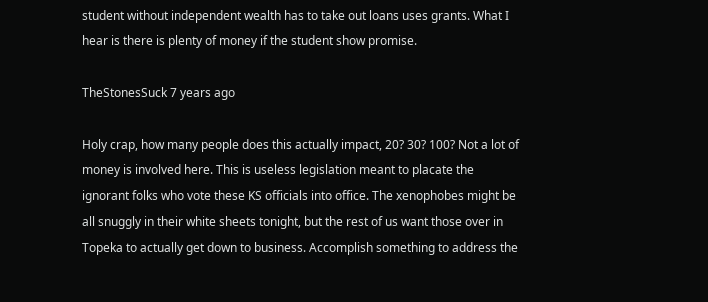student without independent wealth has to take out loans uses grants. What I hear is there is plenty of money if the student show promise.

TheStonesSuck 7 years ago

Holy crap, how many people does this actually impact, 20? 30? 100? Not a lot of money is involved here. This is useless legislation meant to placate the ignorant folks who vote these KS officials into office. The xenophobes might be all snuggly in their white sheets tonight, but the rest of us want those over in Topeka to actually get down to business. Accomplish something to address the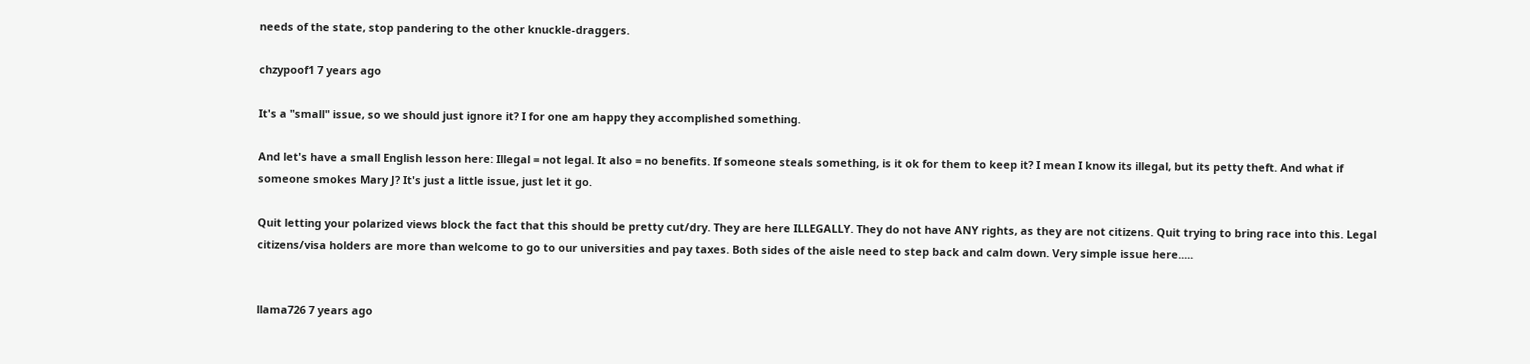needs of the state, stop pandering to the other knuckle-draggers.

chzypoof1 7 years ago

It's a "small" issue, so we should just ignore it? I for one am happy they accomplished something.

And let's have a small English lesson here: Illegal = not legal. It also = no benefits. If someone steals something, is it ok for them to keep it? I mean I know its illegal, but its petty theft. And what if someone smokes Mary J? It's just a little issue, just let it go.

Quit letting your polarized views block the fact that this should be pretty cut/dry. They are here ILLEGALLY. They do not have ANY rights, as they are not citizens. Quit trying to bring race into this. Legal citizens/visa holders are more than welcome to go to our universities and pay taxes. Both sides of the aisle need to step back and calm down. Very simple issue here.....


llama726 7 years ago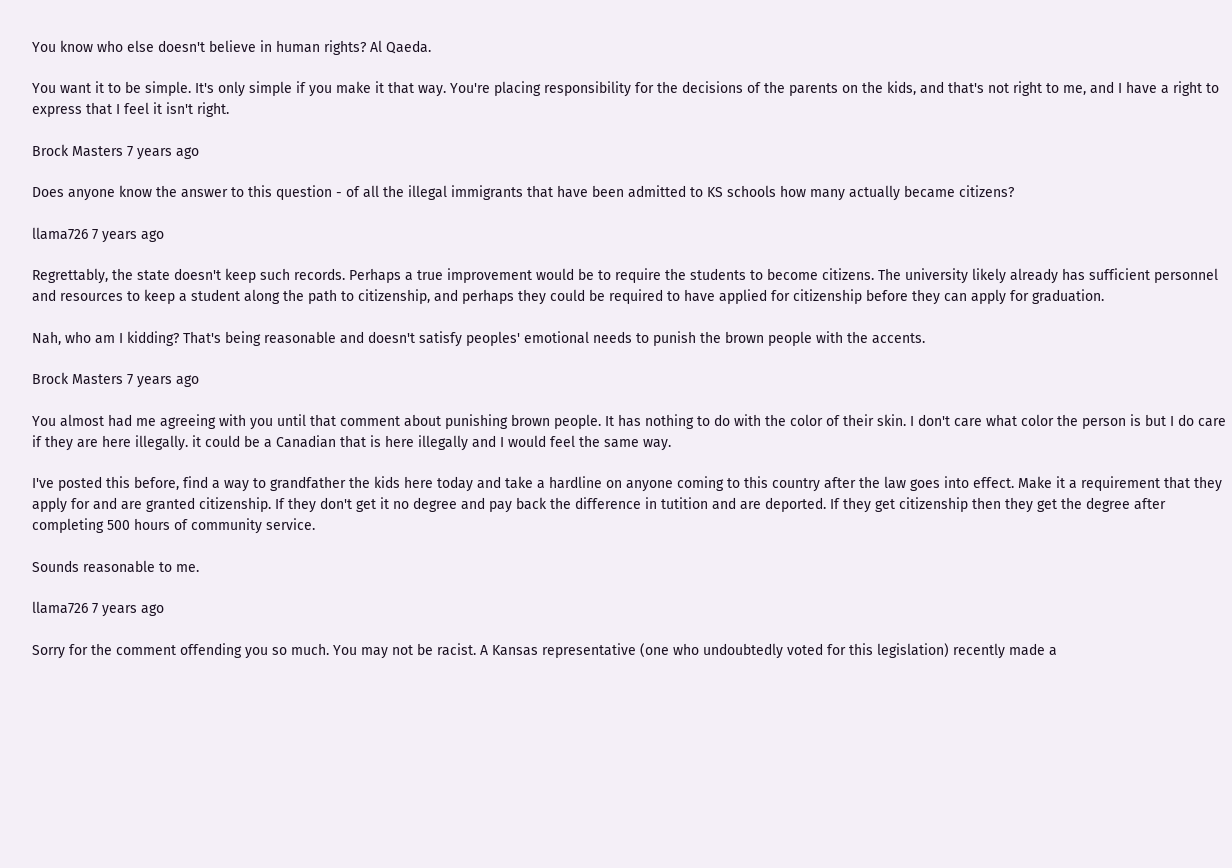You know who else doesn't believe in human rights? Al Qaeda.

You want it to be simple. It's only simple if you make it that way. You're placing responsibility for the decisions of the parents on the kids, and that's not right to me, and I have a right to express that I feel it isn't right.

Brock Masters 7 years ago

Does anyone know the answer to this question - of all the illegal immigrants that have been admitted to KS schools how many actually became citizens?

llama726 7 years ago

Regrettably, the state doesn't keep such records. Perhaps a true improvement would be to require the students to become citizens. The university likely already has sufficient personnel and resources to keep a student along the path to citizenship, and perhaps they could be required to have applied for citizenship before they can apply for graduation.

Nah, who am I kidding? That's being reasonable and doesn't satisfy peoples' emotional needs to punish the brown people with the accents.

Brock Masters 7 years ago

You almost had me agreeing with you until that comment about punishing brown people. It has nothing to do with the color of their skin. I don't care what color the person is but I do care if they are here illegally. it could be a Canadian that is here illegally and I would feel the same way.

I've posted this before, find a way to grandfather the kids here today and take a hardline on anyone coming to this country after the law goes into effect. Make it a requirement that they apply for and are granted citizenship. If they don't get it no degree and pay back the difference in tutition and are deported. If they get citizenship then they get the degree after completing 500 hours of community service.

Sounds reasonable to me.

llama726 7 years ago

Sorry for the comment offending you so much. You may not be racist. A Kansas representative (one who undoubtedly voted for this legislation) recently made a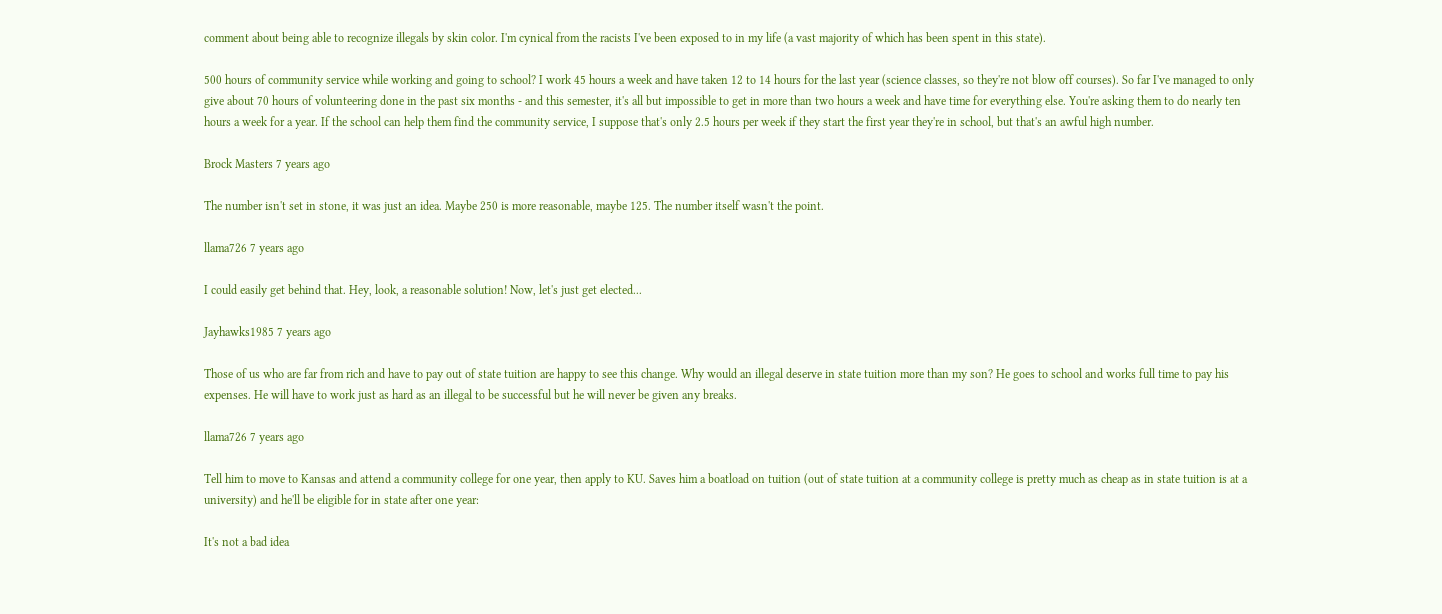comment about being able to recognize illegals by skin color. I'm cynical from the racists I've been exposed to in my life (a vast majority of which has been spent in this state).

500 hours of community service while working and going to school? I work 45 hours a week and have taken 12 to 14 hours for the last year (science classes, so they're not blow off courses). So far I've managed to only give about 70 hours of volunteering done in the past six months - and this semester, it's all but impossible to get in more than two hours a week and have time for everything else. You're asking them to do nearly ten hours a week for a year. If the school can help them find the community service, I suppose that's only 2.5 hours per week if they start the first year they're in school, but that's an awful high number.

Brock Masters 7 years ago

The number isn't set in stone, it was just an idea. Maybe 250 is more reasonable, maybe 125. The number itself wasn't the point.

llama726 7 years ago

I could easily get behind that. Hey, look, a reasonable solution! Now, let's just get elected...

Jayhawks1985 7 years ago

Those of us who are far from rich and have to pay out of state tuition are happy to see this change. Why would an illegal deserve in state tuition more than my son? He goes to school and works full time to pay his expenses. He will have to work just as hard as an illegal to be successful but he will never be given any breaks.

llama726 7 years ago

Tell him to move to Kansas and attend a community college for one year, then apply to KU. Saves him a boatload on tuition (out of state tuition at a community college is pretty much as cheap as in state tuition is at a university) and he'll be eligible for in state after one year:

It's not a bad idea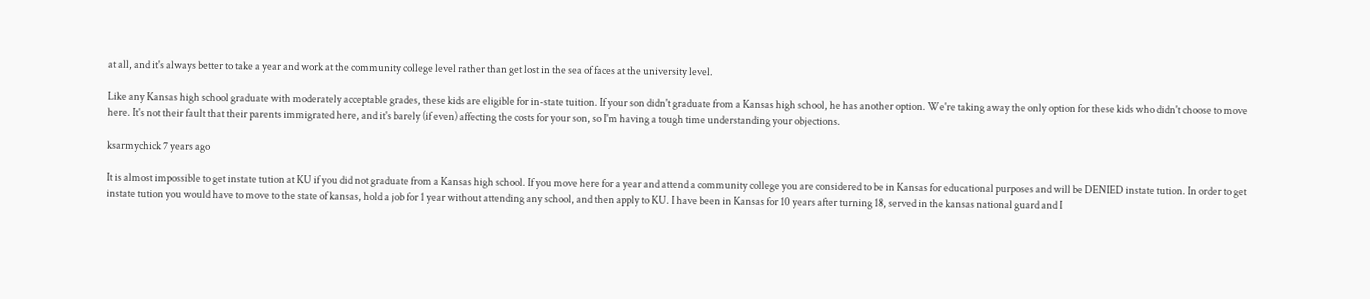at all, and it's always better to take a year and work at the community college level rather than get lost in the sea of faces at the university level.

Like any Kansas high school graduate with moderately acceptable grades, these kids are eligible for in-state tuition. If your son didn't graduate from a Kansas high school, he has another option. We're taking away the only option for these kids who didn't choose to move here. It's not their fault that their parents immigrated here, and it's barely (if even) affecting the costs for your son, so I'm having a tough time understanding your objections.

ksarmychick 7 years ago

It is almost impossible to get instate tution at KU if you did not graduate from a Kansas high school. If you move here for a year and attend a community college you are considered to be in Kansas for educational purposes and will be DENIED instate tution. In order to get instate tution you would have to move to the state of kansas, hold a job for 1 year without attending any school, and then apply to KU. I have been in Kansas for 10 years after turning 18, served in the kansas national guard and I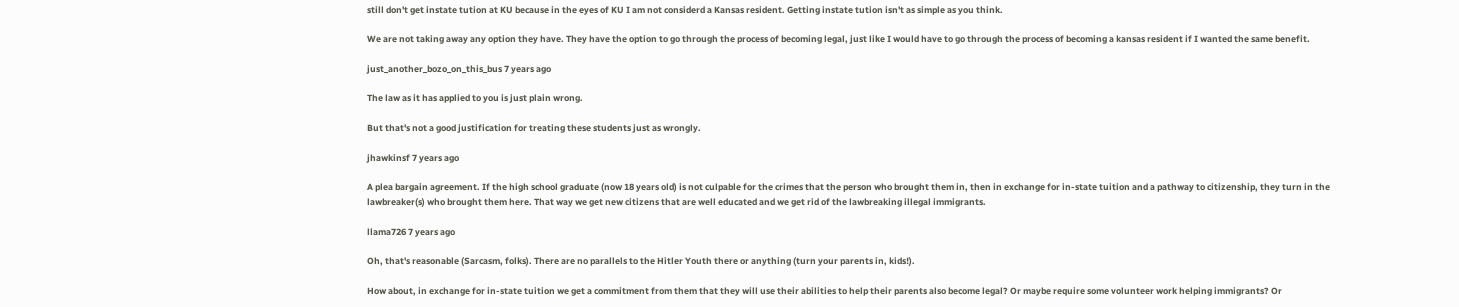still don't get instate tution at KU because in the eyes of KU I am not considerd a Kansas resident. Getting instate tution isn't as simple as you think.

We are not taking away any option they have. They have the option to go through the process of becoming legal, just like I would have to go through the process of becoming a kansas resident if I wanted the same benefit.

just_another_bozo_on_this_bus 7 years ago

The law as it has applied to you is just plain wrong.

But that's not a good justification for treating these students just as wrongly.

jhawkinsf 7 years ago

A plea bargain agreement. If the high school graduate (now 18 years old) is not culpable for the crimes that the person who brought them in, then in exchange for in-state tuition and a pathway to citizenship, they turn in the lawbreaker(s) who brought them here. That way we get new citizens that are well educated and we get rid of the lawbreaking illegal immigrants.

llama726 7 years ago

Oh, that's reasonable (Sarcasm, folks). There are no parallels to the Hitler Youth there or anything (turn your parents in, kids!).

How about, in exchange for in-state tuition we get a commitment from them that they will use their abilities to help their parents also become legal? Or maybe require some volunteer work helping immigrants? Or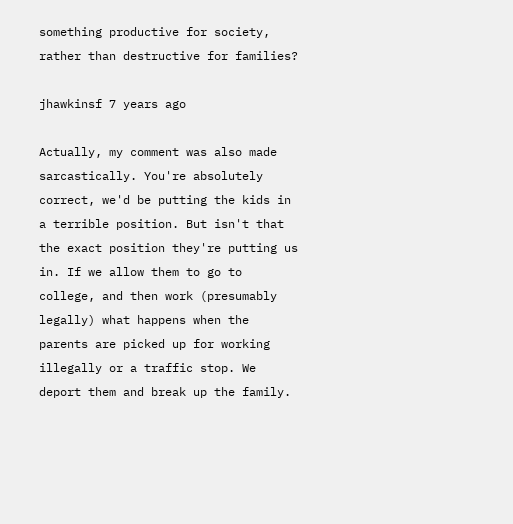something productive for society, rather than destructive for families?

jhawkinsf 7 years ago

Actually, my comment was also made sarcastically. You're absolutely correct, we'd be putting the kids in a terrible position. But isn't that the exact position they're putting us in. If we allow them to go to college, and then work (presumably legally) what happens when the parents are picked up for working illegally or a traffic stop. We deport them and break up the family.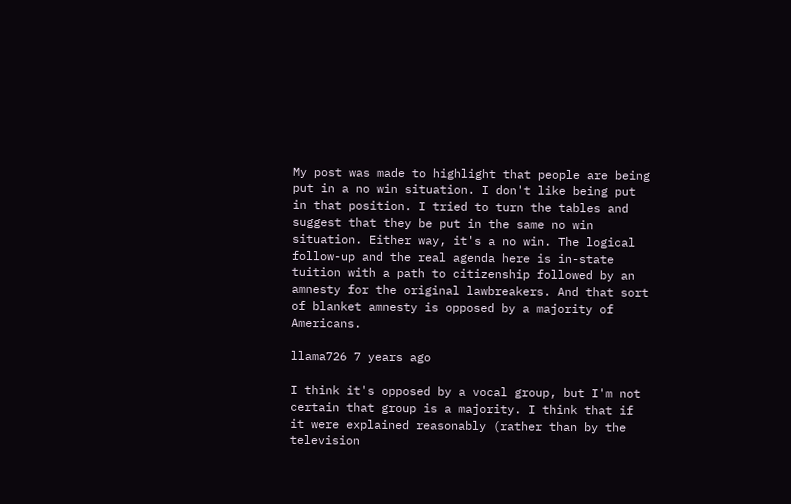My post was made to highlight that people are being put in a no win situation. I don't like being put in that position. I tried to turn the tables and suggest that they be put in the same no win situation. Either way, it's a no win. The logical follow-up and the real agenda here is in-state tuition with a path to citizenship followed by an amnesty for the original lawbreakers. And that sort of blanket amnesty is opposed by a majority of Americans.

llama726 7 years ago

I think it's opposed by a vocal group, but I'm not certain that group is a majority. I think that if it were explained reasonably (rather than by the television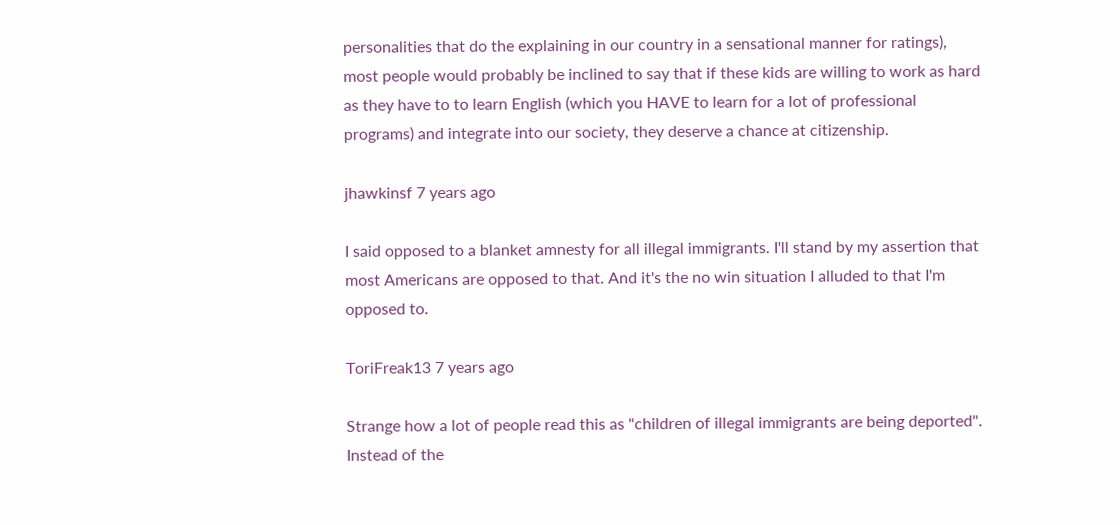personalities that do the explaining in our country in a sensational manner for ratings), most people would probably be inclined to say that if these kids are willing to work as hard as they have to to learn English (which you HAVE to learn for a lot of professional programs) and integrate into our society, they deserve a chance at citizenship.

jhawkinsf 7 years ago

I said opposed to a blanket amnesty for all illegal immigrants. I'll stand by my assertion that most Americans are opposed to that. And it's the no win situation I alluded to that I'm opposed to.

ToriFreak13 7 years ago

Strange how a lot of people read this as "children of illegal immigrants are being deported". Instead of the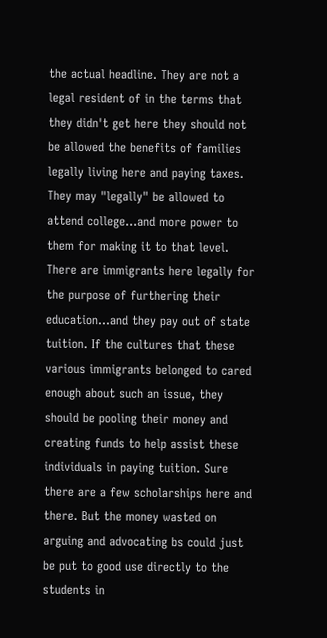the actual headline. They are not a legal resident of in the terms that they didn't get here they should not be allowed the benefits of families legally living here and paying taxes. They may "legally" be allowed to attend college...and more power to them for making it to that level. There are immigrants here legally for the purpose of furthering their education...and they pay out of state tuition. If the cultures that these various immigrants belonged to cared enough about such an issue, they should be pooling their money and creating funds to help assist these individuals in paying tuition. Sure there are a few scholarships here and there. But the money wasted on arguing and advocating bs could just be put to good use directly to the students in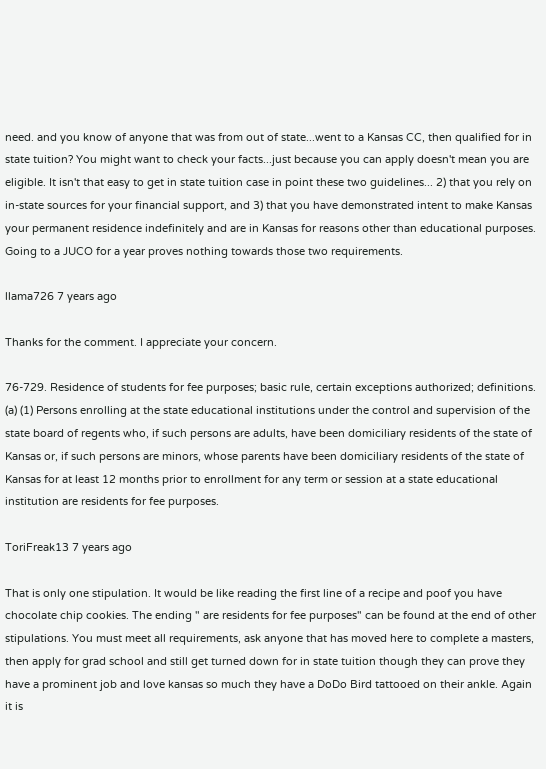need. and you know of anyone that was from out of state...went to a Kansas CC, then qualified for in state tuition? You might want to check your facts...just because you can apply doesn't mean you are eligible. It isn't that easy to get in state tuition case in point these two guidelines... 2) that you rely on in-state sources for your financial support, and 3) that you have demonstrated intent to make Kansas your permanent residence indefinitely and are in Kansas for reasons other than educational purposes. Going to a JUCO for a year proves nothing towards those two requirements.

llama726 7 years ago

Thanks for the comment. I appreciate your concern.

76-729. Residence of students for fee purposes; basic rule, certain exceptions authorized; definitions. (a) (1) Persons enrolling at the state educational institutions under the control and supervision of the state board of regents who, if such persons are adults, have been domiciliary residents of the state of Kansas or, if such persons are minors, whose parents have been domiciliary residents of the state of Kansas for at least 12 months prior to enrollment for any term or session at a state educational institution are residents for fee purposes.

ToriFreak13 7 years ago

That is only one stipulation. It would be like reading the first line of a recipe and poof you have chocolate chip cookies. The ending " are residents for fee purposes" can be found at the end of other stipulations. You must meet all requirements, ask anyone that has moved here to complete a masters, then apply for grad school and still get turned down for in state tuition though they can prove they have a prominent job and love kansas so much they have a DoDo Bird tattooed on their ankle. Again it is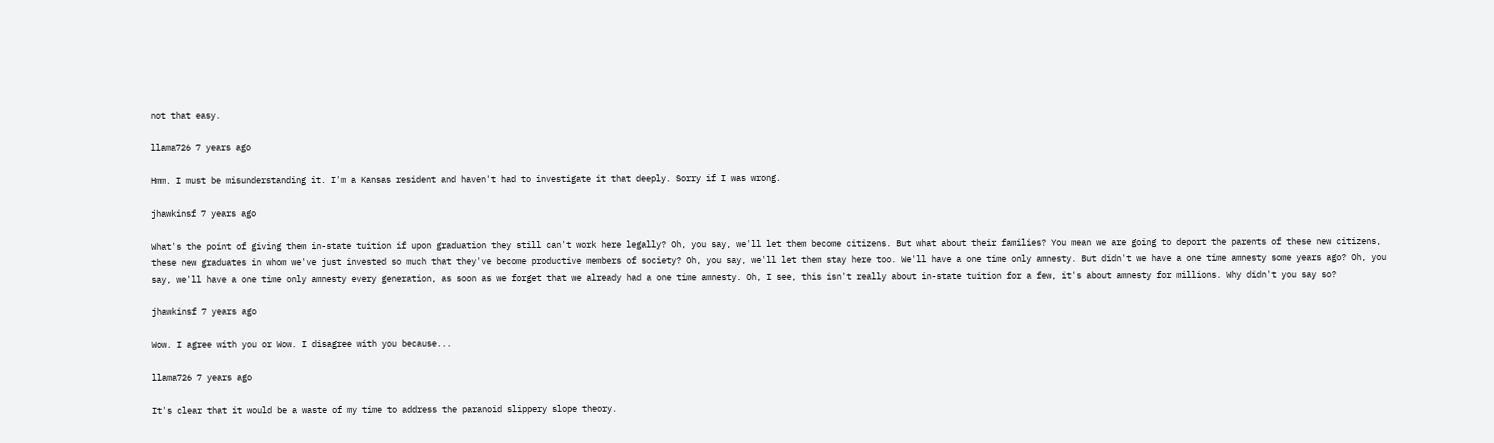not that easy.

llama726 7 years ago

Hmm. I must be misunderstanding it. I'm a Kansas resident and haven't had to investigate it that deeply. Sorry if I was wrong.

jhawkinsf 7 years ago

What's the point of giving them in-state tuition if upon graduation they still can't work here legally? Oh, you say, we'll let them become citizens. But what about their families? You mean we are going to deport the parents of these new citizens, these new graduates in whom we've just invested so much that they've become productive members of society? Oh, you say, we'll let them stay here too. We'll have a one time only amnesty. But didn't we have a one time amnesty some years ago? Oh, you say, we'll have a one time only amnesty every generation, as soon as we forget that we already had a one time amnesty. Oh, I see, this isn't really about in-state tuition for a few, it's about amnesty for millions. Why didn't you say so?

jhawkinsf 7 years ago

Wow. I agree with you or Wow. I disagree with you because...

llama726 7 years ago

It's clear that it would be a waste of my time to address the paranoid slippery slope theory.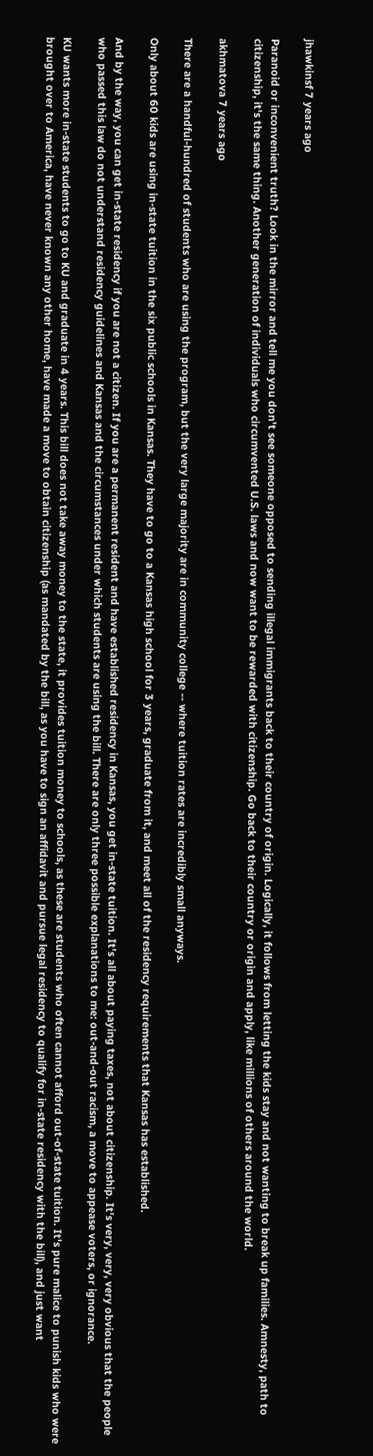jhawkinsf 7 years ago

Paranoid or inconvenient truth? Look in the mirror and tell me you don't see someone opposed to sending illegal immigrants back to their country of origin. Logically, it follows from letting the kids stay and not wanting to break up families. Amnesty, path to citizenship, it's the same thing. Another generation of individuals who circumvented U.S. laws and now want to be rewarded with citizenship. Go back to their country or origin and apply, like millions of others around the world.

akhmatova 7 years ago

There are a handful-hundred of students who are using the program, but the very large majority are in community college -- where tuition rates are incredibly small anyways.

Only about 60 kids are using in-state tuition in the six public schools in Kansas. They have to go to a Kansas high school for 3 years, graduate from it, and meet all of the residency requirements that Kansas has established.

And by the way, you can get in-state residency if you are not a citizen. If you are a permanent resident and have established residency in Kansas, you get in-state tuition. It's all about paying taxes, not about citizenship. It's very, very, very obvious that the people who passed this law do not understand residency guidelines and Kansas and the circumstances under which students are using the bill. There are only three possible explanations to me: out-and-out racism, a move to appease voters, or ignorance.

KU wants more in-state students to go to KU and graduate in 4 years. This bill does not take away money to the state, it provides tuition money to schools, as these are students who often cannot afford out-of-state tuition. It's pure malice to punish kids who were brought over to America, have never known any other home, have made a move to obtain citizenship (as mandated by the bill, as you have to sign an affidavit and pursue legal residency to qualify for in-state residency with the bill), and just want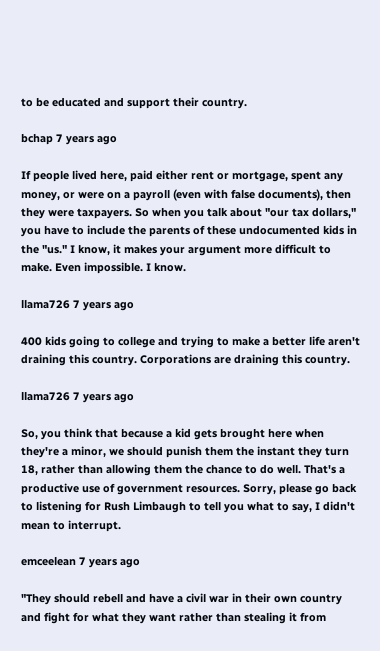to be educated and support their country.

bchap 7 years ago

If people lived here, paid either rent or mortgage, spent any money, or were on a payroll (even with false documents), then they were taxpayers. So when you talk about "our tax dollars," you have to include the parents of these undocumented kids in the "us." I know, it makes your argument more difficult to make. Even impossible. I know.

llama726 7 years ago

400 kids going to college and trying to make a better life aren't draining this country. Corporations are draining this country.

llama726 7 years ago

So, you think that because a kid gets brought here when they're a minor, we should punish them the instant they turn 18, rather than allowing them the chance to do well. That's a productive use of government resources. Sorry, please go back to listening for Rush Limbaugh to tell you what to say, I didn't mean to interrupt.

emceelean 7 years ago

"They should rebell and have a civil war in their own country and fight for what they want rather than stealing it from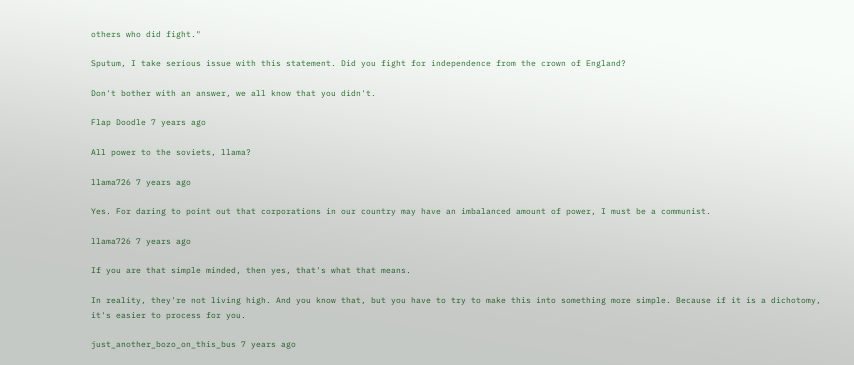others who did fight."

Sputum, I take serious issue with this statement. Did you fight for independence from the crown of England?

Don't bother with an answer, we all know that you didn't.

Flap Doodle 7 years ago

All power to the soviets, llama?

llama726 7 years ago

Yes. For daring to point out that corporations in our country may have an imbalanced amount of power, I must be a communist.

llama726 7 years ago

If you are that simple minded, then yes, that's what that means.

In reality, they're not living high. And you know that, but you have to try to make this into something more simple. Because if it is a dichotomy, it's easier to process for you.

just_another_bozo_on_this_bus 7 years ago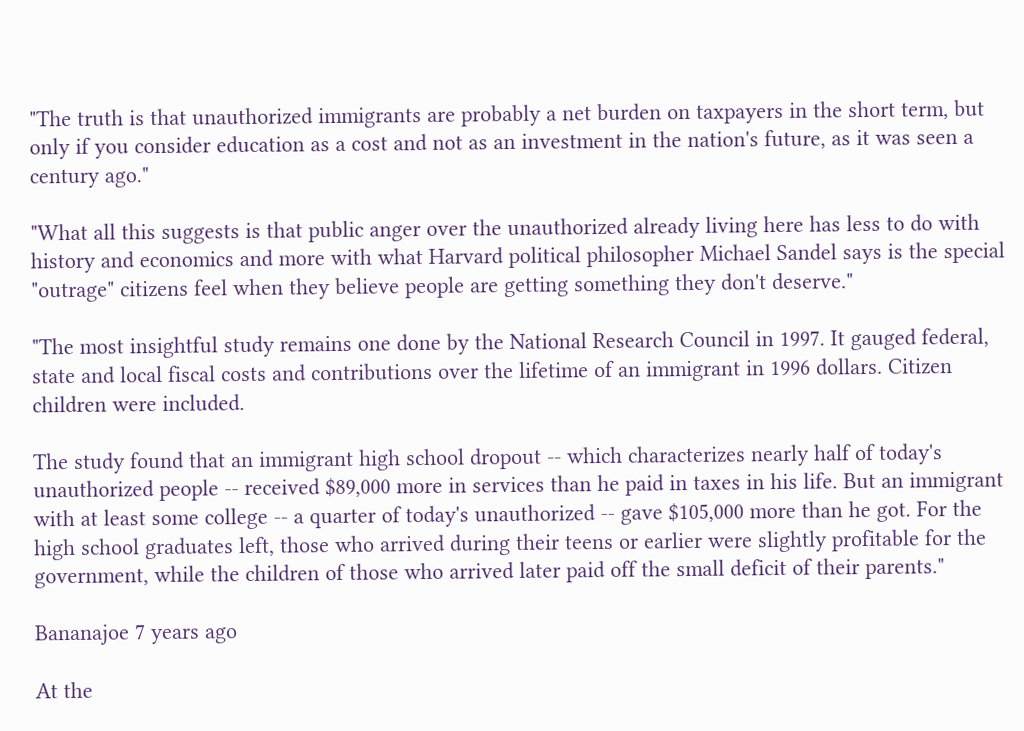"The truth is that unauthorized immigrants are probably a net burden on taxpayers in the short term, but only if you consider education as a cost and not as an investment in the nation's future, as it was seen a century ago."

"What all this suggests is that public anger over the unauthorized already living here has less to do with history and economics and more with what Harvard political philosopher Michael Sandel says is the special "outrage" citizens feel when they believe people are getting something they don't deserve."

"The most insightful study remains one done by the National Research Council in 1997. It gauged federal, state and local fiscal costs and contributions over the lifetime of an immigrant in 1996 dollars. Citizen children were included.

The study found that an immigrant high school dropout -- which characterizes nearly half of today's unauthorized people -- received $89,000 more in services than he paid in taxes in his life. But an immigrant with at least some college -- a quarter of today's unauthorized -- gave $105,000 more than he got. For the high school graduates left, those who arrived during their teens or earlier were slightly profitable for the government, while the children of those who arrived later paid off the small deficit of their parents."

Bananajoe 7 years ago

At the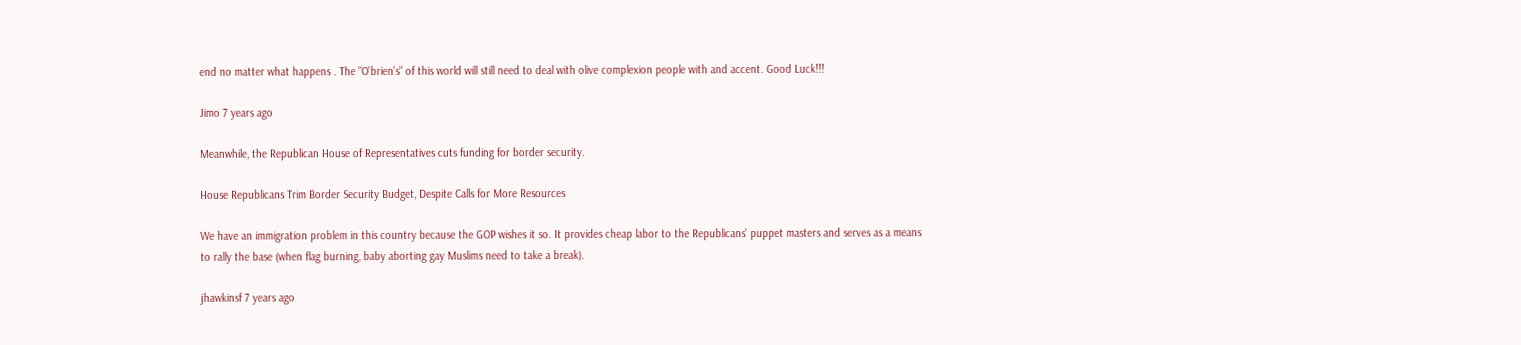end no matter what happens . The "O'brien's" of this world will still need to deal with olive complexion people with and accent. Good Luck!!!

Jimo 7 years ago

Meanwhile, the Republican House of Representatives cuts funding for border security.

House Republicans Trim Border Security Budget, Despite Calls for More Resources

We have an immigration problem in this country because the GOP wishes it so. It provides cheap labor to the Republicans' puppet masters and serves as a means to rally the base (when flag burning, baby aborting gay Muslims need to take a break).

jhawkinsf 7 years ago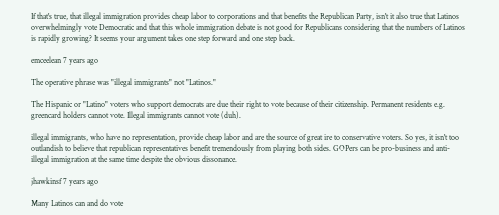If that's true, that illegal immigration provides cheap labor to corporations and that benefits the Republican Party, isn't it also true that Latinos overwhelmingly vote Democratic and that this whole immigration debate is not good for Republicans considering that the numbers of Latinos is rapidly growing? It seems your argument takes one step forward and one step back.

emceelean 7 years ago

The operative phrase was "illegal immigrants" not "Latinos."

The Hispanic or "Latino" voters who support democrats are due their right to vote because of their citizenship. Permanent residents e.g. greencard holders cannot vote. Illegal immigrants cannot vote (duh).

illegal immigrants, who have no representation, provide cheap labor and are the source of great ire to conservative voters. So yes, it isn't too outlandish to believe that republican representatives benefit tremendously from playing both sides. GOPers can be pro-business and anti-illegal immigration at the same time despite the obvious dissonance.

jhawkinsf 7 years ago

Many Latinos can and do vote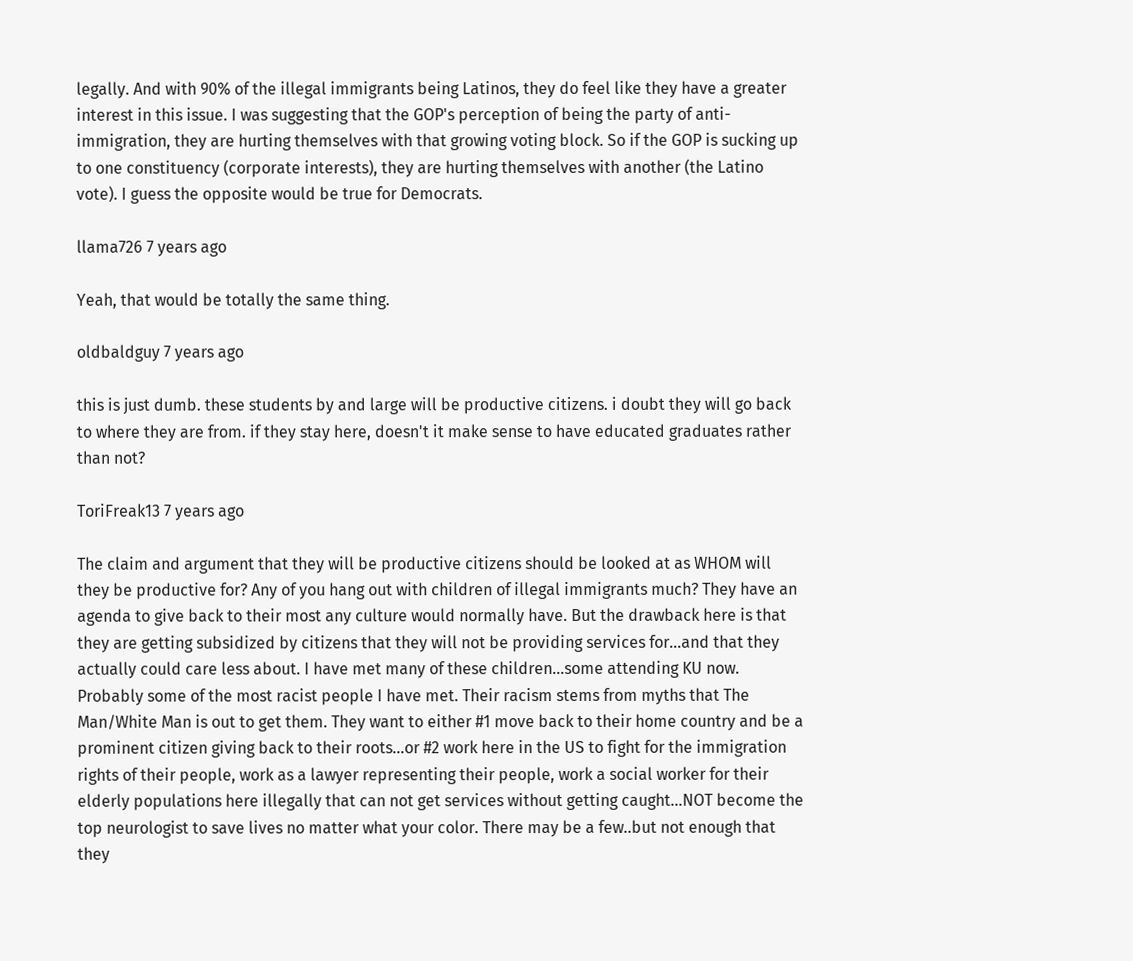legally. And with 90% of the illegal immigrants being Latinos, they do feel like they have a greater interest in this issue. I was suggesting that the GOP's perception of being the party of anti-immigration, they are hurting themselves with that growing voting block. So if the GOP is sucking up to one constituency (corporate interests), they are hurting themselves with another (the Latino vote). I guess the opposite would be true for Democrats.

llama726 7 years ago

Yeah, that would be totally the same thing.

oldbaldguy 7 years ago

this is just dumb. these students by and large will be productive citizens. i doubt they will go back to where they are from. if they stay here, doesn't it make sense to have educated graduates rather than not?

ToriFreak13 7 years ago

The claim and argument that they will be productive citizens should be looked at as WHOM will they be productive for? Any of you hang out with children of illegal immigrants much? They have an agenda to give back to their most any culture would normally have. But the drawback here is that they are getting subsidized by citizens that they will not be providing services for...and that they actually could care less about. I have met many of these children...some attending KU now. Probably some of the most racist people I have met. Their racism stems from myths that The Man/White Man is out to get them. They want to either #1 move back to their home country and be a prominent citizen giving back to their roots...or #2 work here in the US to fight for the immigration rights of their people, work as a lawyer representing their people, work a social worker for their elderly populations here illegally that can not get services without getting caught...NOT become the top neurologist to save lives no matter what your color. There may be a few..but not enough that they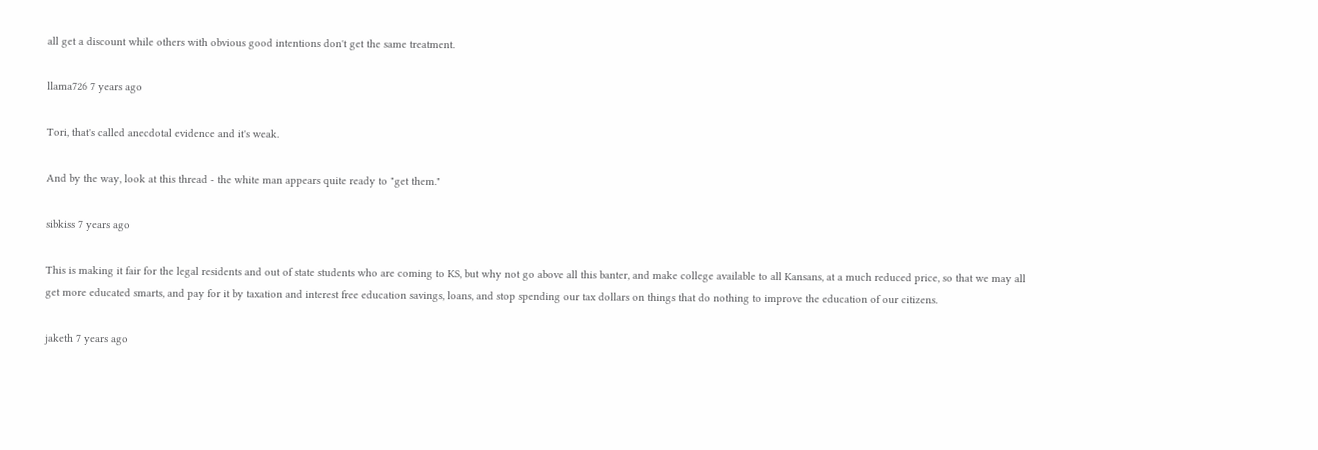all get a discount while others with obvious good intentions don't get the same treatment.

llama726 7 years ago

Tori, that's called anecdotal evidence and it's weak.

And by the way, look at this thread - the white man appears quite ready to "get them."

sibkiss 7 years ago

This is making it fair for the legal residents and out of state students who are coming to KS, but why not go above all this banter, and make college available to all Kansans, at a much reduced price, so that we may all get more educated smarts, and pay for it by taxation and interest free education savings, loans, and stop spending our tax dollars on things that do nothing to improve the education of our citizens.

jaketh 7 years ago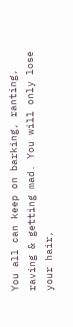You all can keep on barking, ranting, raving & getting mad. You will only lose your hair,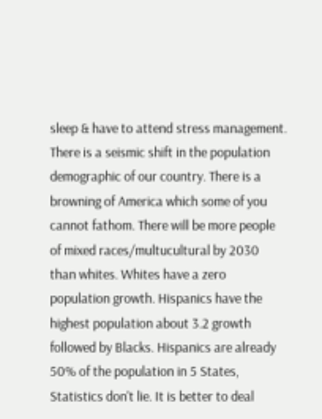sleep & have to attend stress management. There is a seismic shift in the population demographic of our country. There is a browning of America which some of you cannot fathom. There will be more people of mixed races/multucultural by 2030 than whites. Whites have a zero population growth. Hispanics have the highest population about 3.2 growth followed by Blacks. Hispanics are already 50% of the population in 5 States, Statistics don't lie. It is better to deal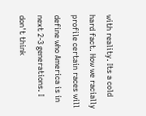with reality. Its a cold hard fact. How we racially profile certain races will define who America is in next 2-3 generations. I don't think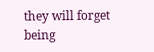they will forget being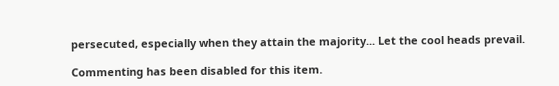persecuted, especially when they attain the majority... Let the cool heads prevail.

Commenting has been disabled for this item.